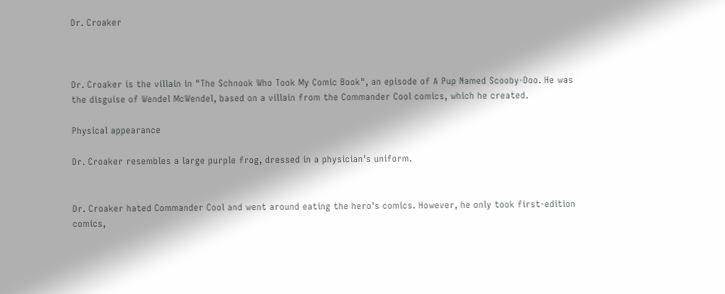Dr. Croaker



Dr. Croaker is the villain in "The Schnook Who Took My Comic Book", an episode of A Pup Named Scooby-Doo. He was the disguise of Wendel McWendel, based on a villain from the Commander Cool comics, which he created.

Physical appearance

Dr. Croaker resembles a large purple frog, dressed in a physician's uniform.


Dr. Croaker hated Commander Cool and went around eating the hero's comics. However, he only took first-edition comics,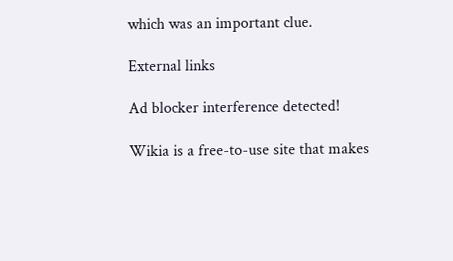which was an important clue.

External links

Ad blocker interference detected!

Wikia is a free-to-use site that makes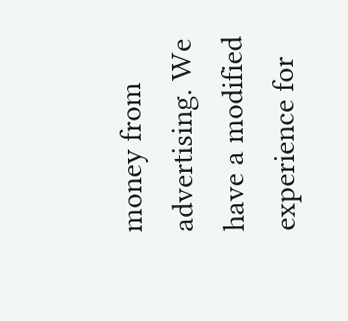money from advertising. We have a modified experience for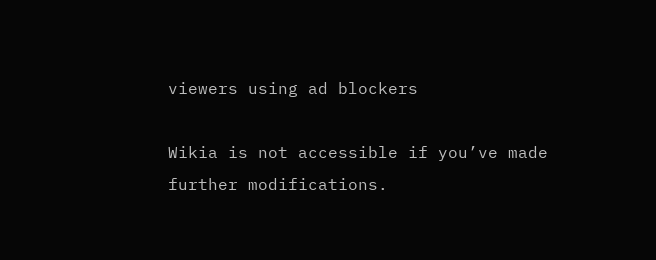viewers using ad blockers

Wikia is not accessible if you’ve made further modifications.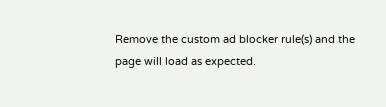Remove the custom ad blocker rule(s) and the page will load as expected.